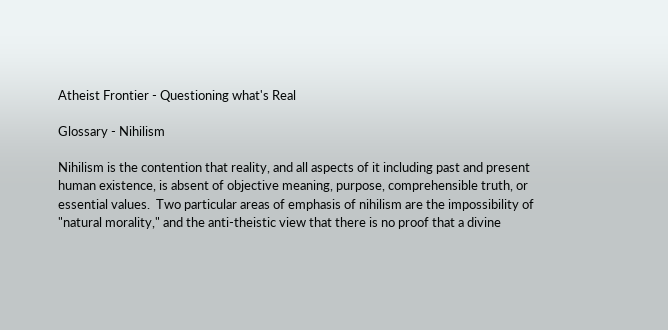Atheist Frontier - Questioning what's Real

Glossary - Nihilism

Nihilism is the contention that reality, and all aspects of it including past and present human existence, is absent of objective meaning, purpose, comprehensible truth, or essential values.  Two particular areas of emphasis of nihilism are the impossibility of "natural morality," and the anti-theistic view that there is no proof that a divine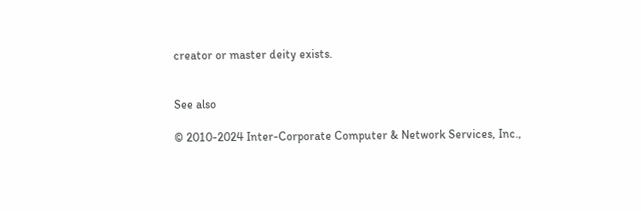creator or master deity exists.


See also

© 2010-2024 Inter-Corporate Computer & Network Services, Inc.,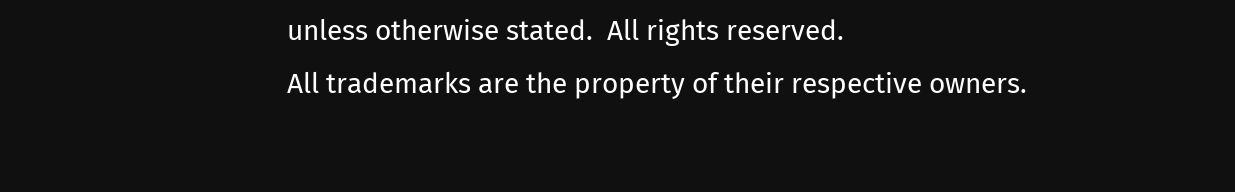unless otherwise stated.  All rights reserved.
All trademarks are the property of their respective owners.